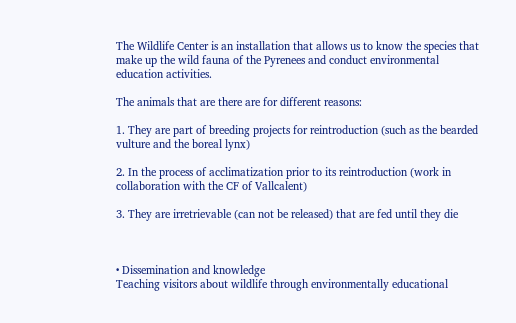The Wildlife Center is an installation that allows us to know the species that make up the wild fauna of the Pyrenees and conduct environmental education activities.

The animals that are there are for different reasons:

1. They are part of breeding projects for reintroduction (such as the bearded vulture and the boreal lynx)

2. In the process of acclimatization prior to its reintroduction (work in collaboration with the CF of Vallcalent)

3. They are irretrievable (can not be released) that are fed until they die



• Dissemination and knowledge
Teaching visitors about wildlife through environmentally educational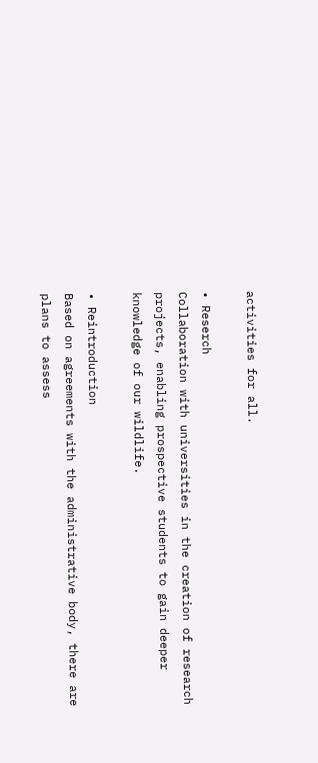activities for all.

• Reserch
Collaboration with universities in the creation of research projects, enabling prospective students to gain deeper knowledge of our wildlife.

• Reintroduction
Based on agreements with the administrative body, there are plans to assess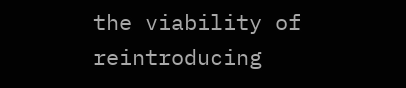the viability of reintroducing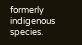formerly indigenous species.